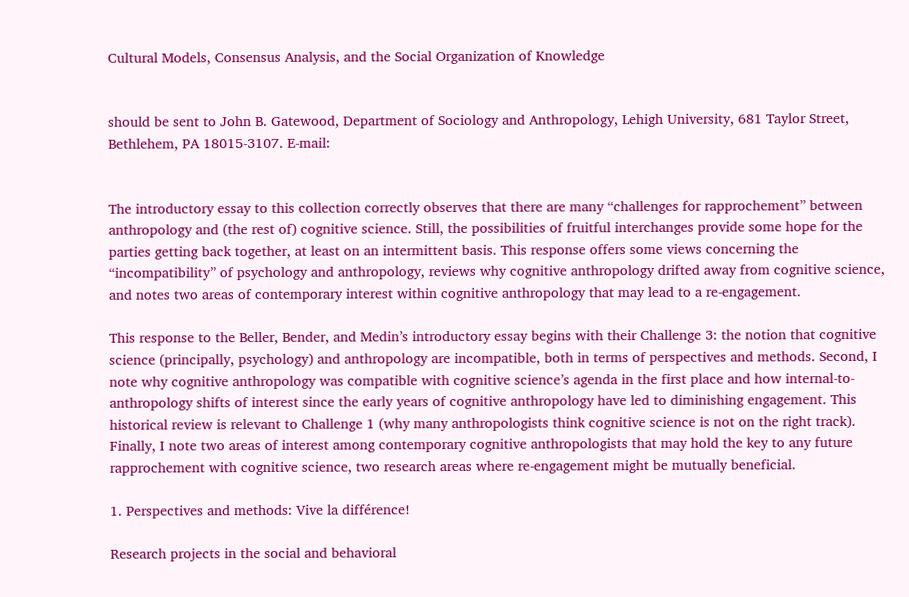Cultural Models, Consensus Analysis, and the Social Organization of Knowledge


should be sent to John B. Gatewood, Department of Sociology and Anthropology, Lehigh University, 681 Taylor Street, Bethlehem, PA 18015-3107. E-mail:


The introductory essay to this collection correctly observes that there are many “challenges for rapprochement” between anthropology and (the rest of) cognitive science. Still, the possibilities of fruitful interchanges provide some hope for the parties getting back together, at least on an intermittent basis. This response offers some views concerning the “incompatibility” of psychology and anthropology, reviews why cognitive anthropology drifted away from cognitive science, and notes two areas of contemporary interest within cognitive anthropology that may lead to a re-engagement.

This response to the Beller, Bender, and Medin’s introductory essay begins with their Challenge 3: the notion that cognitive science (principally, psychology) and anthropology are incompatible, both in terms of perspectives and methods. Second, I note why cognitive anthropology was compatible with cognitive science’s agenda in the first place and how internal-to-anthropology shifts of interest since the early years of cognitive anthropology have led to diminishing engagement. This historical review is relevant to Challenge 1 (why many anthropologists think cognitive science is not on the right track). Finally, I note two areas of interest among contemporary cognitive anthropologists that may hold the key to any future rapprochement with cognitive science, two research areas where re-engagement might be mutually beneficial.

1. Perspectives and methods: Vive la différence!

Research projects in the social and behavioral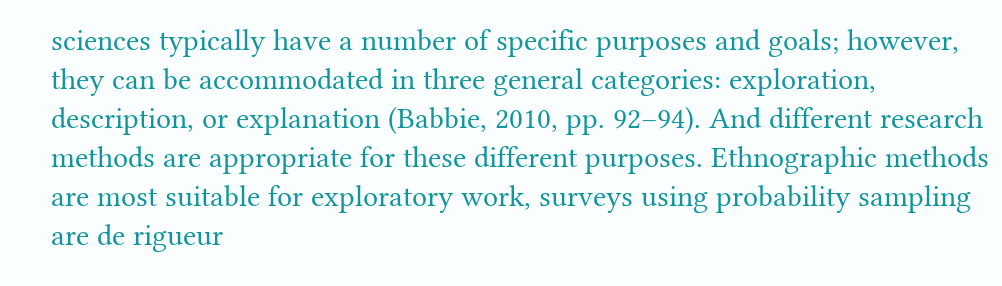sciences typically have a number of specific purposes and goals; however, they can be accommodated in three general categories: exploration, description, or explanation (Babbie, 2010, pp. 92–94). And different research methods are appropriate for these different purposes. Ethnographic methods are most suitable for exploratory work, surveys using probability sampling are de rigueur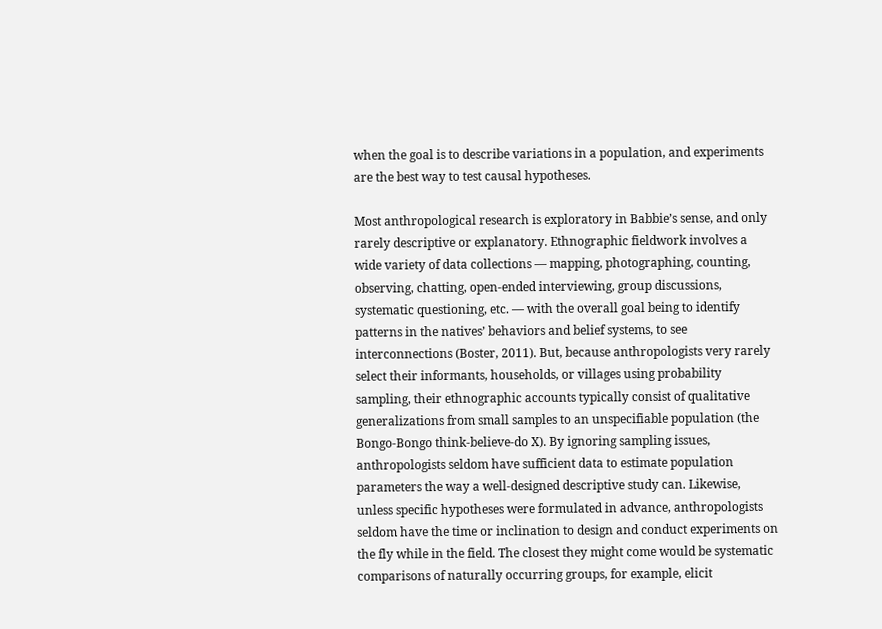when the goal is to describe variations in a population, and experiments are the best way to test causal hypotheses.

Most anthropological research is exploratory in Babbie’s sense, and only rarely descriptive or explanatory. Ethnographic fieldwork involves a wide variety of data collections — mapping, photographing, counting, observing, chatting, open-ended interviewing, group discussions, systematic questioning, etc. — with the overall goal being to identify patterns in the natives’ behaviors and belief systems, to see interconnections (Boster, 2011). But, because anthropologists very rarely select their informants, households, or villages using probability sampling, their ethnographic accounts typically consist of qualitative generalizations from small samples to an unspecifiable population (the Bongo-Bongo think-believe-do X). By ignoring sampling issues, anthropologists seldom have sufficient data to estimate population parameters the way a well-designed descriptive study can. Likewise, unless specific hypotheses were formulated in advance, anthropologists seldom have the time or inclination to design and conduct experiments on the fly while in the field. The closest they might come would be systematic comparisons of naturally occurring groups, for example, elicit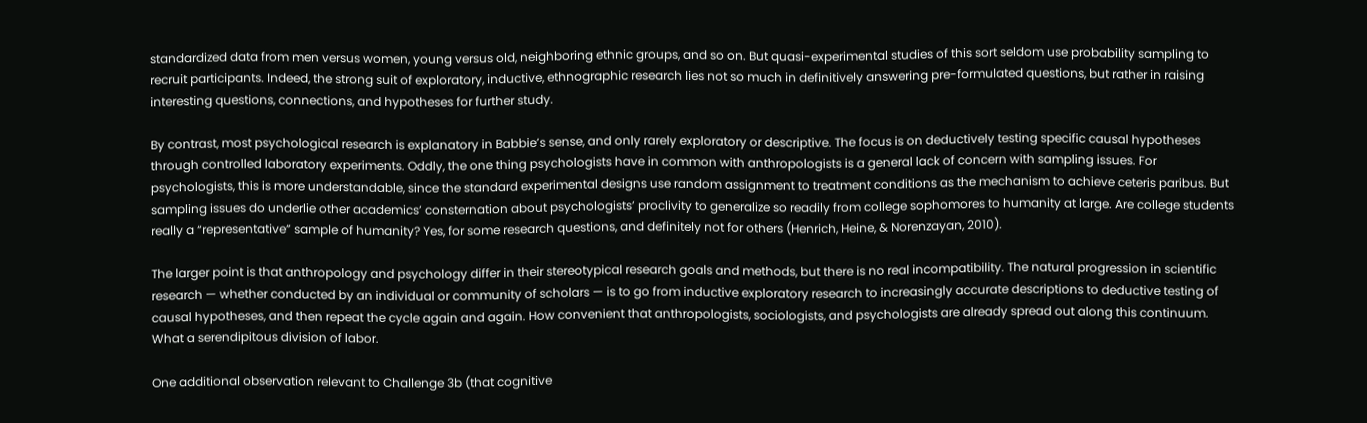standardized data from men versus women, young versus old, neighboring ethnic groups, and so on. But quasi-experimental studies of this sort seldom use probability sampling to recruit participants. Indeed, the strong suit of exploratory, inductive, ethnographic research lies not so much in definitively answering pre-formulated questions, but rather in raising interesting questions, connections, and hypotheses for further study.

By contrast, most psychological research is explanatory in Babbie’s sense, and only rarely exploratory or descriptive. The focus is on deductively testing specific causal hypotheses through controlled laboratory experiments. Oddly, the one thing psychologists have in common with anthropologists is a general lack of concern with sampling issues. For psychologists, this is more understandable, since the standard experimental designs use random assignment to treatment conditions as the mechanism to achieve ceteris paribus. But sampling issues do underlie other academics’ consternation about psychologists’ proclivity to generalize so readily from college sophomores to humanity at large. Are college students really a “representative” sample of humanity? Yes, for some research questions, and definitely not for others (Henrich, Heine, & Norenzayan, 2010).

The larger point is that anthropology and psychology differ in their stereotypical research goals and methods, but there is no real incompatibility. The natural progression in scientific research — whether conducted by an individual or community of scholars — is to go from inductive exploratory research to increasingly accurate descriptions to deductive testing of causal hypotheses, and then repeat the cycle again and again. How convenient that anthropologists, sociologists, and psychologists are already spread out along this continuum. What a serendipitous division of labor.

One additional observation relevant to Challenge 3b (that cognitive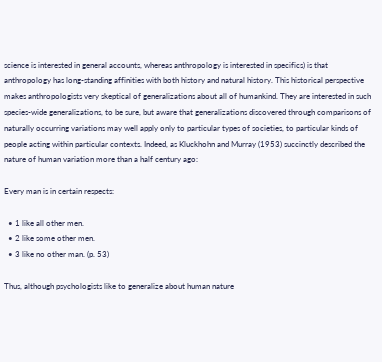science is interested in general accounts, whereas anthropology is interested in specifics) is that anthropology has long-standing affinities with both history and natural history. This historical perspective makes anthropologists very skeptical of generalizations about all of humankind. They are interested in such species-wide generalizations, to be sure, but aware that generalizations discovered through comparisons of naturally occurring variations may well apply only to particular types of societies, to particular kinds of people acting within particular contexts. Indeed, as Kluckhohn and Murray (1953) succinctly described the nature of human variation more than a half century ago:

Every man is in certain respects:

  • 1 like all other men.
  • 2 like some other men.
  • 3 like no other man. (p. 53)

Thus, although psychologists like to generalize about human nature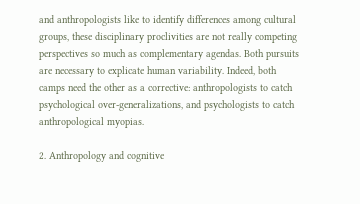and anthropologists like to identify differences among cultural groups, these disciplinary proclivities are not really competing perspectives so much as complementary agendas. Both pursuits are necessary to explicate human variability. Indeed, both camps need the other as a corrective: anthropologists to catch psychological over-generalizations, and psychologists to catch anthropological myopias.

2. Anthropology and cognitive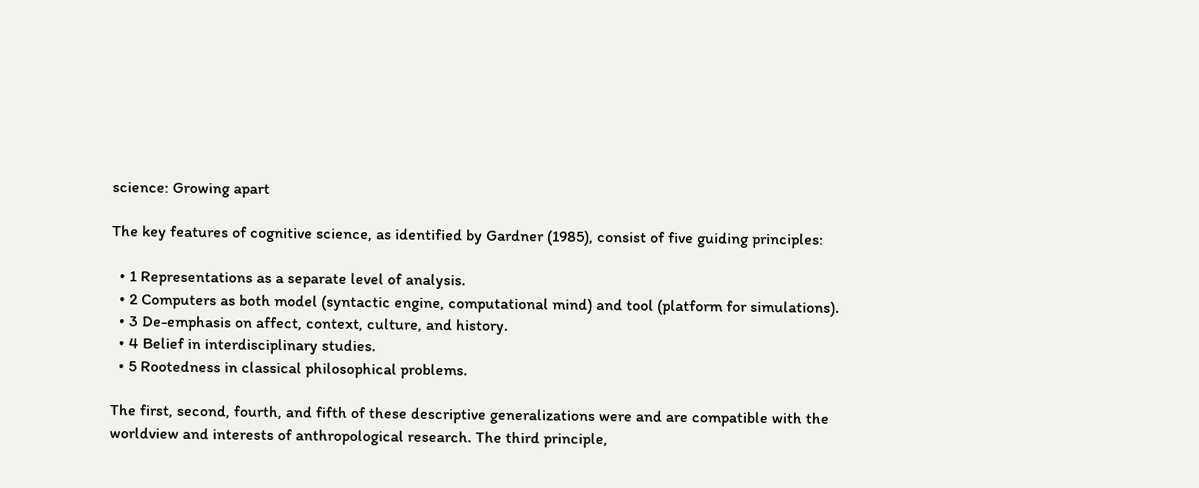science: Growing apart

The key features of cognitive science, as identified by Gardner (1985), consist of five guiding principles:

  • 1 Representations as a separate level of analysis.
  • 2 Computers as both model (syntactic engine, computational mind) and tool (platform for simulations).
  • 3 De-emphasis on affect, context, culture, and history.
  • 4 Belief in interdisciplinary studies.
  • 5 Rootedness in classical philosophical problems.

The first, second, fourth, and fifth of these descriptive generalizations were and are compatible with the worldview and interests of anthropological research. The third principle,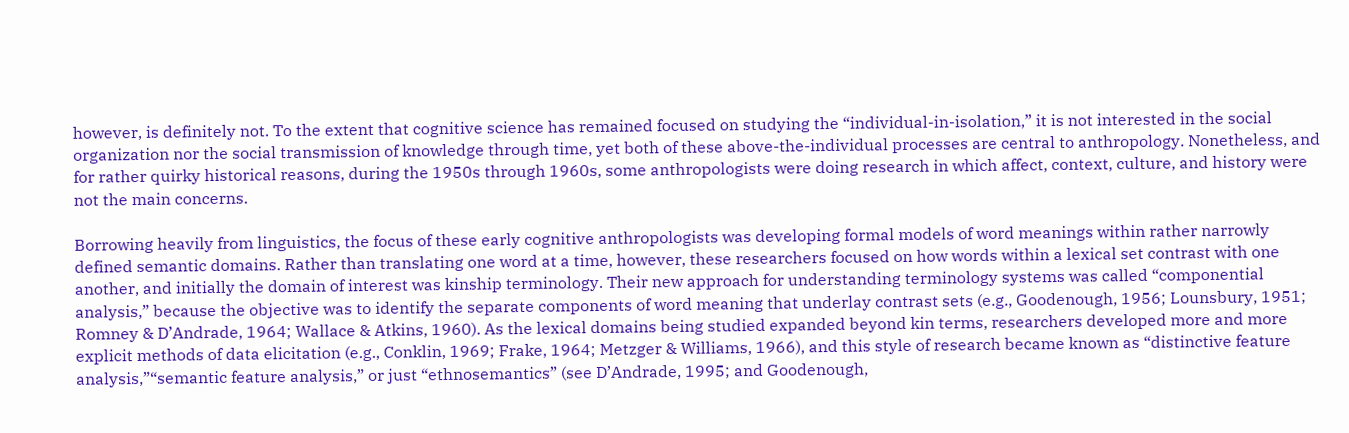however, is definitely not. To the extent that cognitive science has remained focused on studying the “individual-in-isolation,” it is not interested in the social organization nor the social transmission of knowledge through time, yet both of these above-the-individual processes are central to anthropology. Nonetheless, and for rather quirky historical reasons, during the 1950s through 1960s, some anthropologists were doing research in which affect, context, culture, and history were not the main concerns.

Borrowing heavily from linguistics, the focus of these early cognitive anthropologists was developing formal models of word meanings within rather narrowly defined semantic domains. Rather than translating one word at a time, however, these researchers focused on how words within a lexical set contrast with one another, and initially the domain of interest was kinship terminology. Their new approach for understanding terminology systems was called “componential analysis,” because the objective was to identify the separate components of word meaning that underlay contrast sets (e.g., Goodenough, 1956; Lounsbury, 1951; Romney & D’Andrade, 1964; Wallace & Atkins, 1960). As the lexical domains being studied expanded beyond kin terms, researchers developed more and more explicit methods of data elicitation (e.g., Conklin, 1969; Frake, 1964; Metzger & Williams, 1966), and this style of research became known as “distinctive feature analysis,”“semantic feature analysis,” or just “ethnosemantics” (see D’Andrade, 1995; and Goodenough,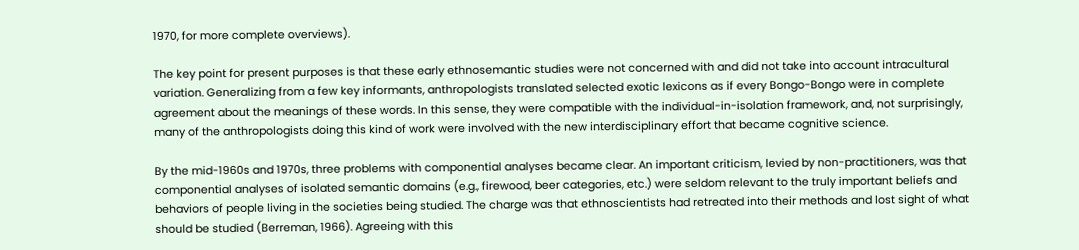1970, for more complete overviews).

The key point for present purposes is that these early ethnosemantic studies were not concerned with and did not take into account intracultural variation. Generalizing from a few key informants, anthropologists translated selected exotic lexicons as if every Bongo-Bongo were in complete agreement about the meanings of these words. In this sense, they were compatible with the individual-in-isolation framework, and, not surprisingly, many of the anthropologists doing this kind of work were involved with the new interdisciplinary effort that became cognitive science.

By the mid-1960s and 1970s, three problems with componential analyses became clear. An important criticism, levied by non-practitioners, was that componential analyses of isolated semantic domains (e.g., firewood, beer categories, etc.) were seldom relevant to the truly important beliefs and behaviors of people living in the societies being studied. The charge was that ethnoscientists had retreated into their methods and lost sight of what should be studied (Berreman, 1966). Agreeing with this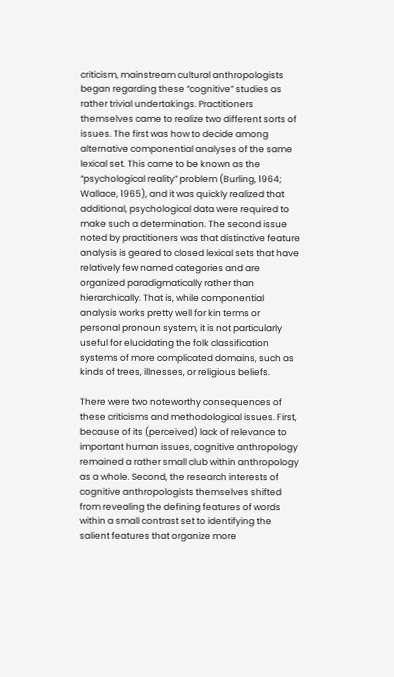criticism, mainstream cultural anthropologists began regarding these “cognitive” studies as rather trivial undertakings. Practitioners themselves came to realize two different sorts of issues. The first was how to decide among alternative componential analyses of the same lexical set. This came to be known as the “psychological reality” problem (Burling, 1964; Wallace, 1965), and it was quickly realized that additional, psychological data were required to make such a determination. The second issue noted by practitioners was that distinctive feature analysis is geared to closed lexical sets that have relatively few named categories and are organized paradigmatically rather than hierarchically. That is, while componential analysis works pretty well for kin terms or personal pronoun system, it is not particularly useful for elucidating the folk classification systems of more complicated domains, such as kinds of trees, illnesses, or religious beliefs.

There were two noteworthy consequences of these criticisms and methodological issues. First, because of its (perceived) lack of relevance to important human issues, cognitive anthropology remained a rather small club within anthropology as a whole. Second, the research interests of cognitive anthropologists themselves shifted from revealing the defining features of words within a small contrast set to identifying the salient features that organize more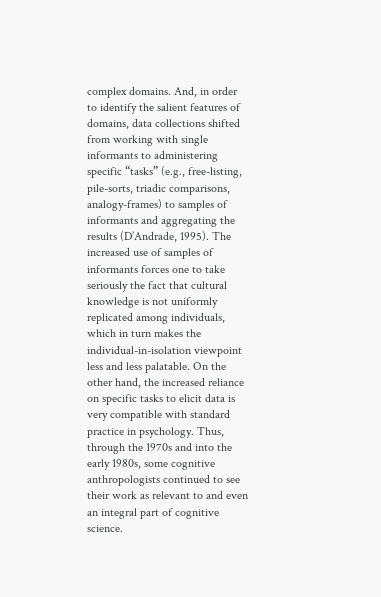complex domains. And, in order to identify the salient features of domains, data collections shifted from working with single informants to administering specific “tasks” (e.g., free-listing, pile-sorts, triadic comparisons, analogy-frames) to samples of informants and aggregating the results (D’Andrade, 1995). The increased use of samples of informants forces one to take seriously the fact that cultural knowledge is not uniformly replicated among individuals, which in turn makes the individual-in-isolation viewpoint less and less palatable. On the other hand, the increased reliance on specific tasks to elicit data is very compatible with standard practice in psychology. Thus, through the 1970s and into the early 1980s, some cognitive anthropologists continued to see their work as relevant to and even an integral part of cognitive science.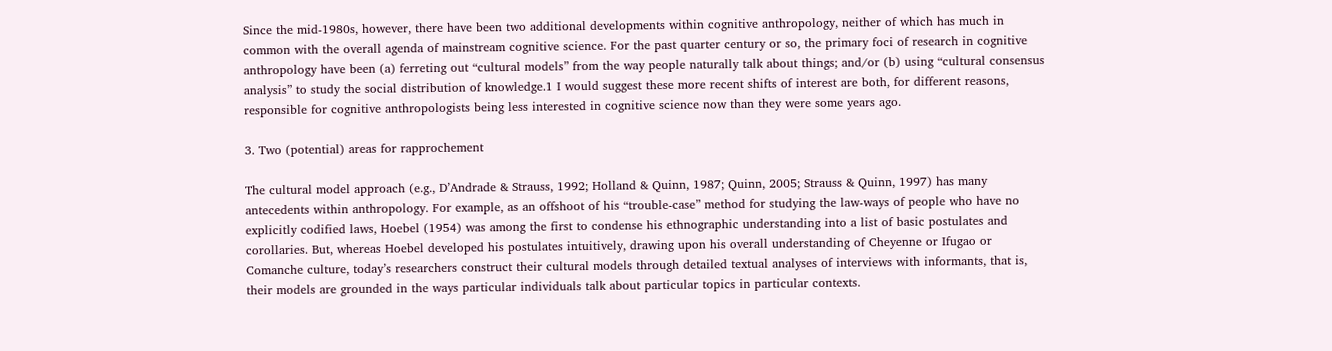Since the mid-1980s, however, there have been two additional developments within cognitive anthropology, neither of which has much in common with the overall agenda of mainstream cognitive science. For the past quarter century or so, the primary foci of research in cognitive anthropology have been (a) ferreting out “cultural models” from the way people naturally talk about things; and/or (b) using “cultural consensus analysis” to study the social distribution of knowledge.1 I would suggest these more recent shifts of interest are both, for different reasons, responsible for cognitive anthropologists being less interested in cognitive science now than they were some years ago.

3. Two (potential) areas for rapprochement

The cultural model approach (e.g., D’Andrade & Strauss, 1992; Holland & Quinn, 1987; Quinn, 2005; Strauss & Quinn, 1997) has many antecedents within anthropology. For example, as an offshoot of his “trouble-case” method for studying the law-ways of people who have no explicitly codified laws, Hoebel (1954) was among the first to condense his ethnographic understanding into a list of basic postulates and corollaries. But, whereas Hoebel developed his postulates intuitively, drawing upon his overall understanding of Cheyenne or Ifugao or Comanche culture, today’s researchers construct their cultural models through detailed textual analyses of interviews with informants, that is, their models are grounded in the ways particular individuals talk about particular topics in particular contexts.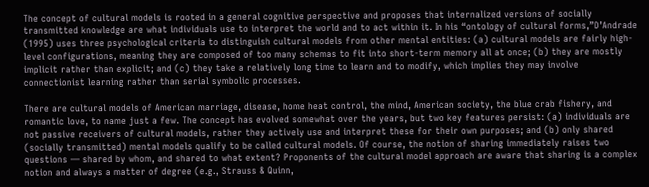The concept of cultural models is rooted in a general cognitive perspective and proposes that internalized versions of socially transmitted knowledge are what individuals use to interpret the world and to act within it. In his “ontology of cultural forms,”D’Andrade (1995) uses three psychological criteria to distinguish cultural models from other mental entities: (a) cultural models are fairly high-level configurations, meaning they are composed of too many schemas to fit into short-term memory all at once; (b) they are mostly implicit rather than explicit; and (c) they take a relatively long time to learn and to modify, which implies they may involve connectionist learning rather than serial symbolic processes.

There are cultural models of American marriage, disease, home heat control, the mind, American society, the blue crab fishery, and romantic love, to name just a few. The concept has evolved somewhat over the years, but two key features persist: (a) individuals are not passive receivers of cultural models, rather they actively use and interpret these for their own purposes; and (b) only shared (socially transmitted) mental models qualify to be called cultural models. Of course, the notion of sharing immediately raises two questions — shared by whom, and shared to what extent? Proponents of the cultural model approach are aware that sharing is a complex notion and always a matter of degree (e.g., Strauss & Quinn,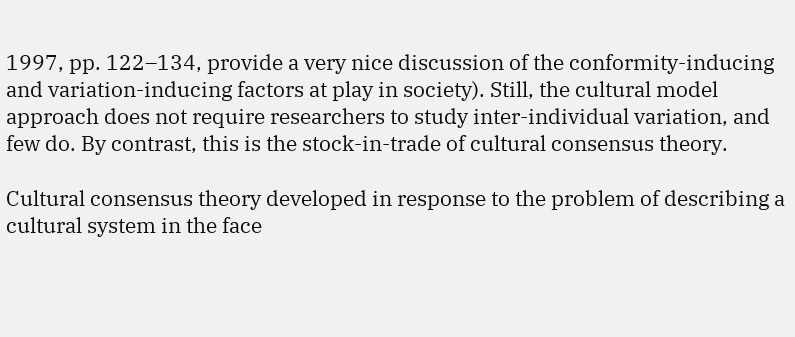1997, pp. 122–134, provide a very nice discussion of the conformity-inducing and variation-inducing factors at play in society). Still, the cultural model approach does not require researchers to study inter-individual variation, and few do. By contrast, this is the stock-in-trade of cultural consensus theory.

Cultural consensus theory developed in response to the problem of describing a cultural system in the face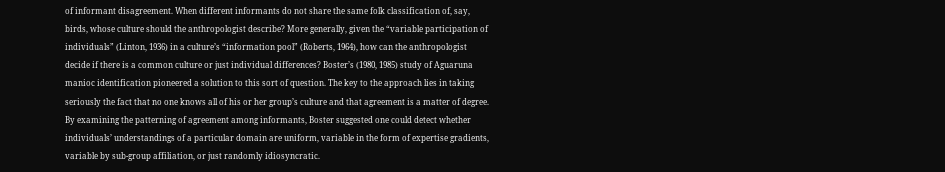of informant disagreement. When different informants do not share the same folk classification of, say, birds, whose culture should the anthropologist describe? More generally, given the “variable participation of individuals” (Linton, 1936) in a culture’s “information pool” (Roberts, 1964), how can the anthropologist decide if there is a common culture or just individual differences? Boster’s (1980, 1985) study of Aguaruna manioc identification pioneered a solution to this sort of question. The key to the approach lies in taking seriously the fact that no one knows all of his or her group’s culture and that agreement is a matter of degree. By examining the patterning of agreement among informants, Boster suggested one could detect whether individuals’ understandings of a particular domain are uniform, variable in the form of expertise gradients, variable by sub-group affiliation, or just randomly idiosyncratic.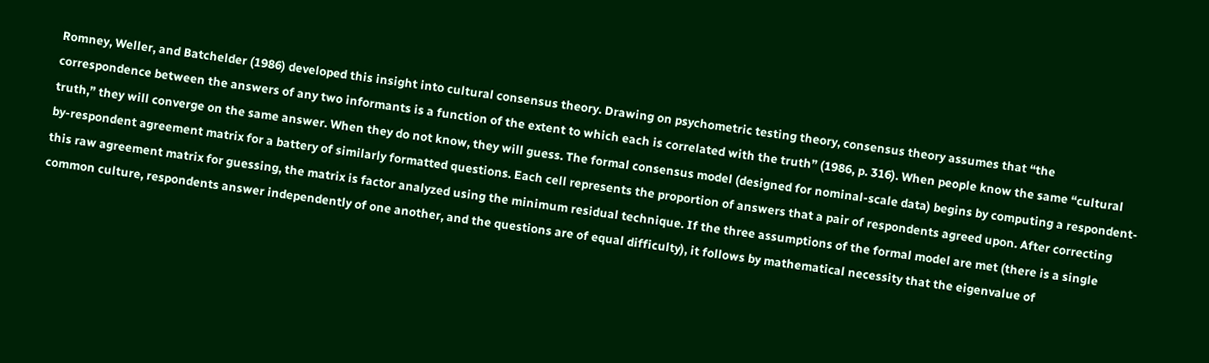Romney, Weller, and Batchelder (1986) developed this insight into cultural consensus theory. Drawing on psychometric testing theory, consensus theory assumes that “the correspondence between the answers of any two informants is a function of the extent to which each is correlated with the truth” (1986, p. 316). When people know the same “cultural truth,” they will converge on the same answer. When they do not know, they will guess. The formal consensus model (designed for nominal-scale data) begins by computing a respondent-by-respondent agreement matrix for a battery of similarly formatted questions. Each cell represents the proportion of answers that a pair of respondents agreed upon. After correcting this raw agreement matrix for guessing, the matrix is factor analyzed using the minimum residual technique. If the three assumptions of the formal model are met (there is a single common culture, respondents answer independently of one another, and the questions are of equal difficulty), it follows by mathematical necessity that the eigenvalue of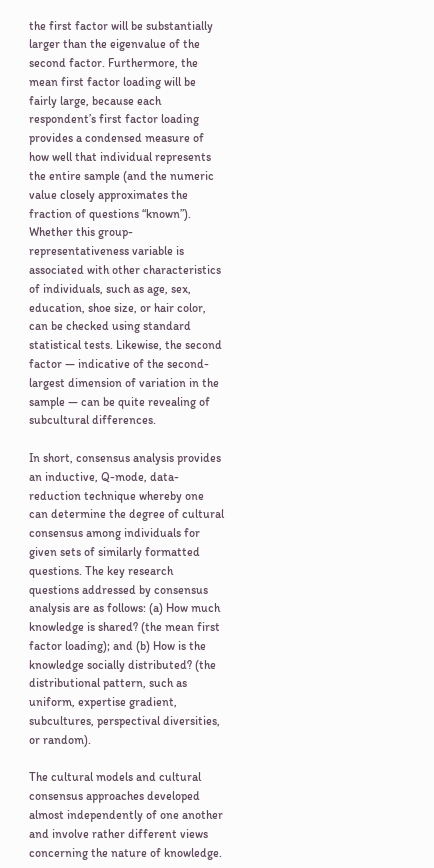the first factor will be substantially larger than the eigenvalue of the second factor. Furthermore, the mean first factor loading will be fairly large, because each respondent’s first factor loading provides a condensed measure of how well that individual represents the entire sample (and the numeric value closely approximates the fraction of questions “known”). Whether this group-representativeness variable is associated with other characteristics of individuals, such as age, sex, education, shoe size, or hair color, can be checked using standard statistical tests. Likewise, the second factor — indicative of the second-largest dimension of variation in the sample — can be quite revealing of subcultural differences.

In short, consensus analysis provides an inductive, Q-mode, data-reduction technique whereby one can determine the degree of cultural consensus among individuals for given sets of similarly formatted questions. The key research questions addressed by consensus analysis are as follows: (a) How much knowledge is shared? (the mean first factor loading); and (b) How is the knowledge socially distributed? (the distributional pattern, such as uniform, expertise gradient, subcultures, perspectival diversities, or random).

The cultural models and cultural consensus approaches developed almost independently of one another and involve rather different views concerning the nature of knowledge.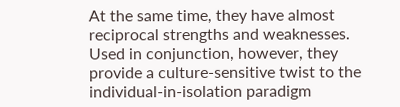At the same time, they have almost reciprocal strengths and weaknesses. Used in conjunction, however, they provide a culture-sensitive twist to the individual-in-isolation paradigm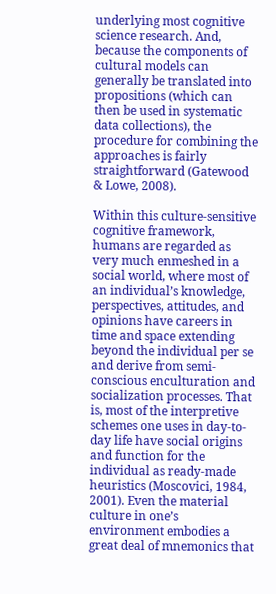underlying most cognitive science research. And, because the components of cultural models can generally be translated into propositions (which can then be used in systematic data collections), the procedure for combining the approaches is fairly straightforward (Gatewood & Lowe, 2008).

Within this culture-sensitive cognitive framework, humans are regarded as very much enmeshed in a social world, where most of an individual’s knowledge, perspectives, attitudes, and opinions have careers in time and space extending beyond the individual per se and derive from semi-conscious enculturation and socialization processes. That is, most of the interpretive schemes one uses in day-to-day life have social origins and function for the individual as ready-made heuristics (Moscovici, 1984, 2001). Even the material culture in one’s environment embodies a great deal of mnemonics that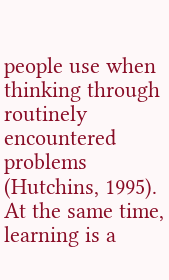people use when thinking through routinely encountered problems (Hutchins, 1995). At the same time, learning is a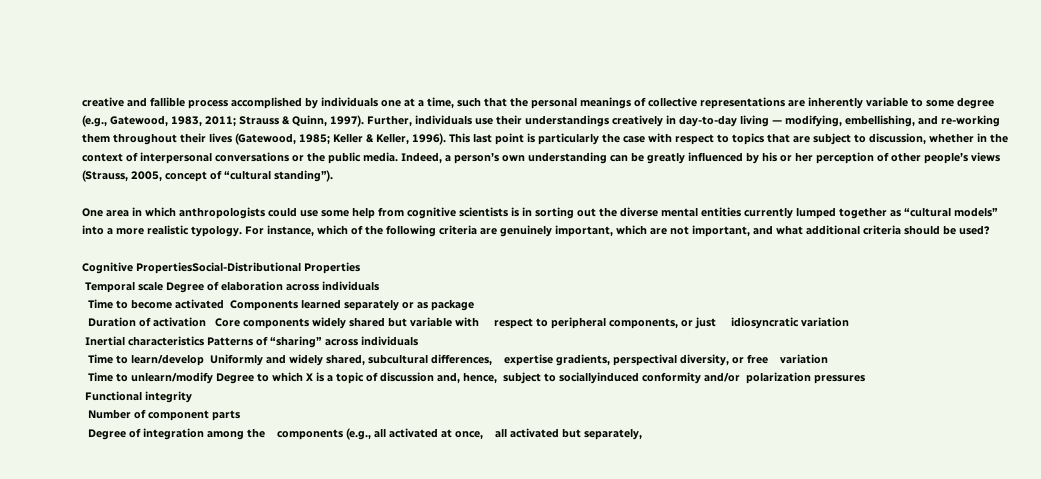creative and fallible process accomplished by individuals one at a time, such that the personal meanings of collective representations are inherently variable to some degree (e.g., Gatewood, 1983, 2011; Strauss & Quinn, 1997). Further, individuals use their understandings creatively in day-to-day living — modifying, embellishing, and re-working them throughout their lives (Gatewood, 1985; Keller & Keller, 1996). This last point is particularly the case with respect to topics that are subject to discussion, whether in the context of interpersonal conversations or the public media. Indeed, a person’s own understanding can be greatly influenced by his or her perception of other people’s views (Strauss, 2005, concept of “cultural standing”).

One area in which anthropologists could use some help from cognitive scientists is in sorting out the diverse mental entities currently lumped together as “cultural models” into a more realistic typology. For instance, which of the following criteria are genuinely important, which are not important, and what additional criteria should be used?

Cognitive PropertiesSocial-Distributional Properties
 Temporal scale Degree of elaboration across individuals
  Time to become activated  Components learned separately or as package
  Duration of activation   Core components widely shared but variable with     respect to peripheral components, or just     idiosyncratic variation
 Inertial characteristics Patterns of “sharing” across individuals
  Time to learn/develop  Uniformly and widely shared, subcultural differences,    expertise gradients, perspectival diversity, or free    variation
  Time to unlearn/modify Degree to which X is a topic of discussion and, hence,  subject to sociallyinduced conformity and/or  polarization pressures
 Functional integrity
  Number of component parts
  Degree of integration among the    components (e.g., all activated at once,    all activated but separately,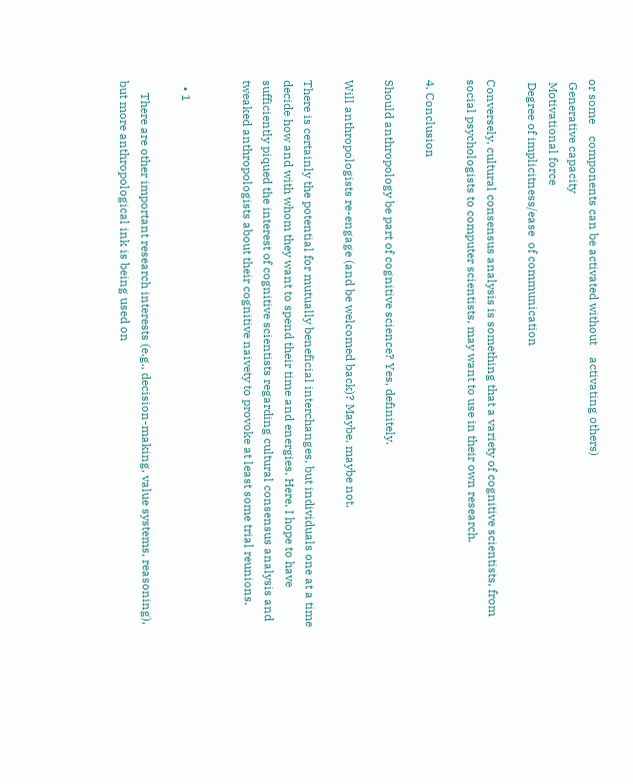or some    components can be activated without    activating others)
 Generative capacity
 Motivational force
 Degree of implicitness/ease  of communication

Conversely, cultural consensus analysis is something that a variety of cognitive scientists, from social psychologists to computer scientists, may want to use in their own research.

4. Conclusion

Should anthropology be part of cognitive science? Yes, definitely.

Will anthropologists re-engage (and be welcomed back)? Maybe, maybe not.

There is certainly the potential for mutually beneficial interchanges, but individuals one at a time decide how and with whom they want to spend their time and energies. Here, I hope to have sufficiently piqued the interest of cognitive scientists regarding cultural consensus analysis and tweaked anthropologists about their cognitive naivety to provoke at least some trial reunions.


  • 1

    There are other important research interests (e.g., decision-making, value systems, reasoning), but more anthropological ink is being used on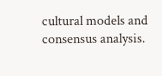cultural models and consensus analysis.